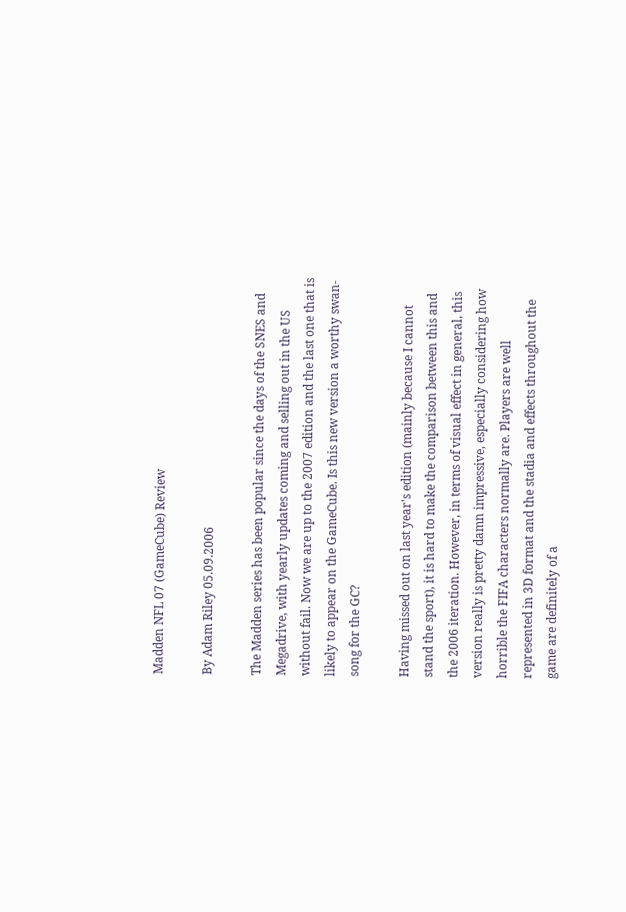Madden NFL 07 (GameCube) Review

By Adam Riley 05.09.2006

The Madden series has been popular since the days of the SNES and Megadrive, with yearly updates coming and selling out in the US without fail. Now we are up to the 2007 edition and the last one that is likely to appear on the GameCube. Is this new version a worthy swan-song for the GC?

Having missed out on last year's edition (mainly because I cannot stand the sport), it is hard to make the comparison between this and the 2006 iteration. However, in terms of visual effect in general, this version really is pretty damn impressive, especially considering how horrible the FIFA characters normally are. Players are well represented in 3D format and the stadia and effects throughout the game are definitely of a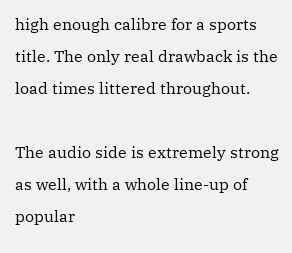high enough calibre for a sports title. The only real drawback is the load times littered throughout.

The audio side is extremely strong as well, with a whole line-up of popular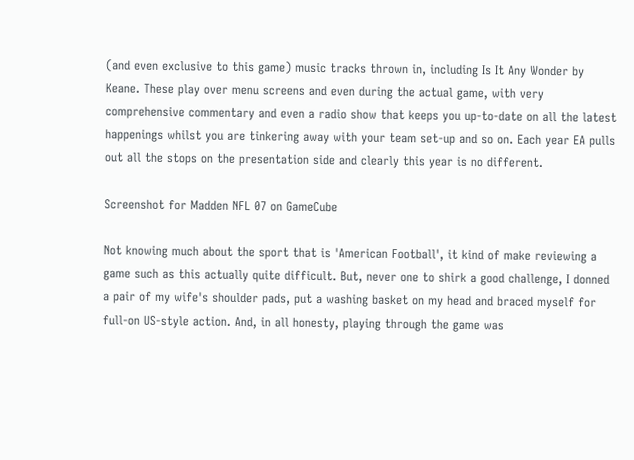(and even exclusive to this game) music tracks thrown in, including Is It Any Wonder by Keane. These play over menu screens and even during the actual game, with very comprehensive commentary and even a radio show that keeps you up-to-date on all the latest happenings whilst you are tinkering away with your team set-up and so on. Each year EA pulls out all the stops on the presentation side and clearly this year is no different.

Screenshot for Madden NFL 07 on GameCube

Not knowing much about the sport that is 'American Football', it kind of make reviewing a game such as this actually quite difficult. But, never one to shirk a good challenge, I donned a pair of my wife's shoulder pads, put a washing basket on my head and braced myself for full-on US-style action. And, in all honesty, playing through the game was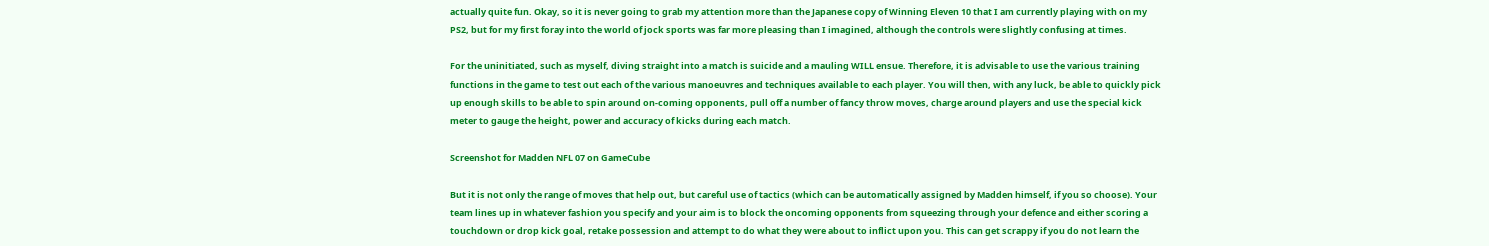actually quite fun. Okay, so it is never going to grab my attention more than the Japanese copy of Winning Eleven 10 that I am currently playing with on my PS2, but for my first foray into the world of jock sports was far more pleasing than I imagined, although the controls were slightly confusing at times.

For the uninitiated, such as myself, diving straight into a match is suicide and a mauling WILL ensue. Therefore, it is advisable to use the various training functions in the game to test out each of the various manoeuvres and techniques available to each player. You will then, with any luck, be able to quickly pick up enough skills to be able to spin around on-coming opponents, pull off a number of fancy throw moves, charge around players and use the special kick meter to gauge the height, power and accuracy of kicks during each match.

Screenshot for Madden NFL 07 on GameCube

But it is not only the range of moves that help out, but careful use of tactics (which can be automatically assigned by Madden himself, if you so choose). Your team lines up in whatever fashion you specify and your aim is to block the oncoming opponents from squeezing through your defence and either scoring a touchdown or drop kick goal, retake possession and attempt to do what they were about to inflict upon you. This can get scrappy if you do not learn the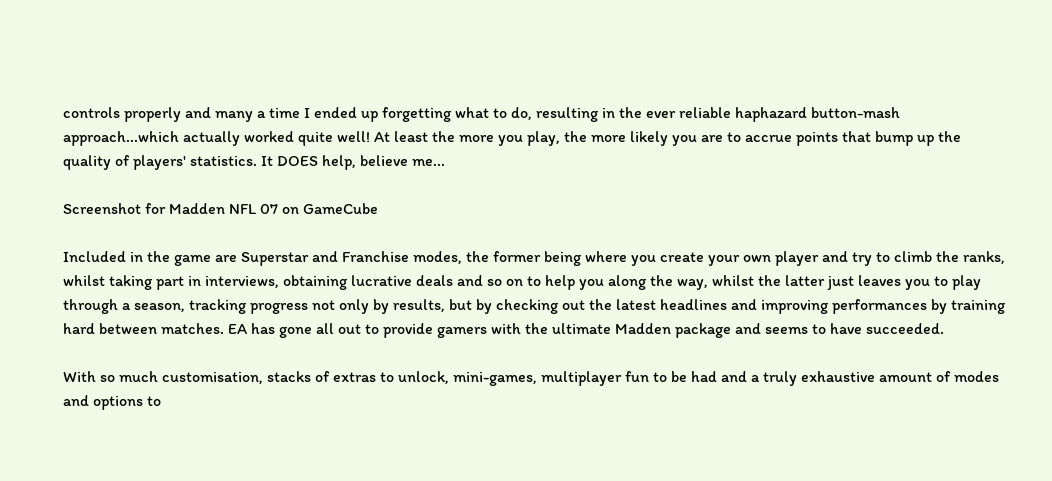controls properly and many a time I ended up forgetting what to do, resulting in the ever reliable haphazard button-mash approach...which actually worked quite well! At least the more you play, the more likely you are to accrue points that bump up the quality of players' statistics. It DOES help, believe me...

Screenshot for Madden NFL 07 on GameCube

Included in the game are Superstar and Franchise modes, the former being where you create your own player and try to climb the ranks, whilst taking part in interviews, obtaining lucrative deals and so on to help you along the way, whilst the latter just leaves you to play through a season, tracking progress not only by results, but by checking out the latest headlines and improving performances by training hard between matches. EA has gone all out to provide gamers with the ultimate Madden package and seems to have succeeded.

With so much customisation, stacks of extras to unlock, mini-games, multiplayer fun to be had and a truly exhaustive amount of modes and options to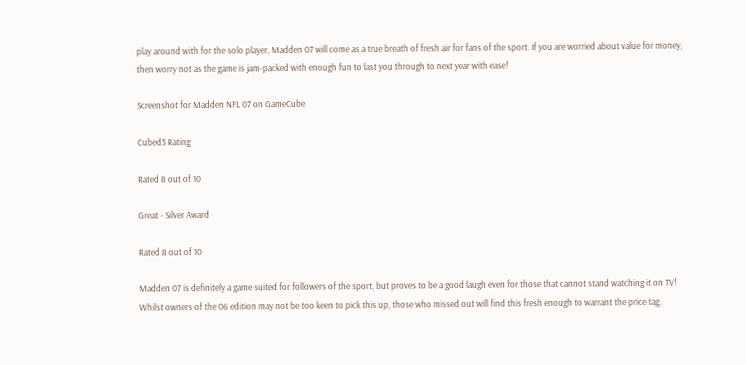play around with for the solo player, Madden 07 will come as a true breath of fresh air for fans of the sport. If you are worried about value for money, then worry not as the game is jam-packed with enough fun to last you through to next year with ease!

Screenshot for Madden NFL 07 on GameCube

Cubed3 Rating

Rated 8 out of 10

Great - Silver Award

Rated 8 out of 10

Madden 07 is definitely a game suited for followers of the sport, but proves to be a good laugh even for those that cannot stand watching it on TV! Whilst owners of the 06 edition may not be too keen to pick this up, those who missed out will find this fresh enough to warrant the price tag.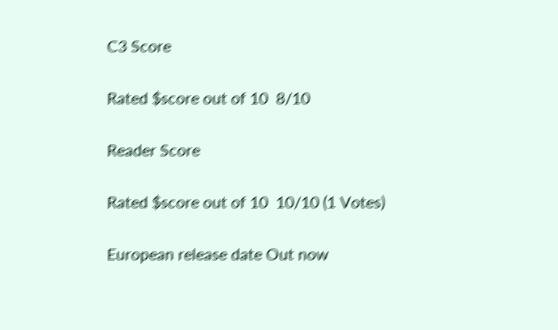C3 Score

Rated $score out of 10  8/10

Reader Score

Rated $score out of 10  10/10 (1 Votes)

European release date Out now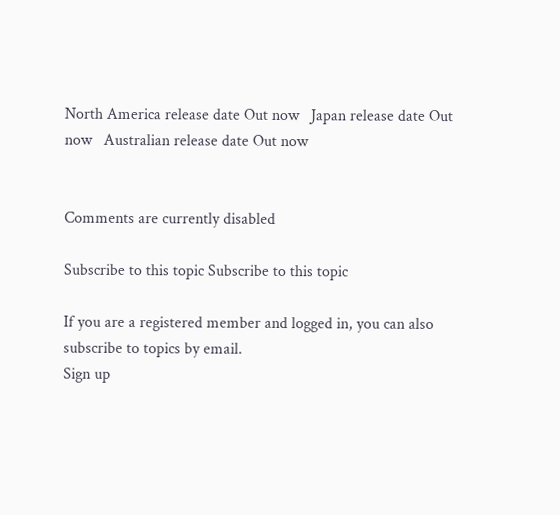North America release date Out now   Japan release date Out now   Australian release date Out now


Comments are currently disabled

Subscribe to this topic Subscribe to this topic

If you are a registered member and logged in, you can also subscribe to topics by email.
Sign up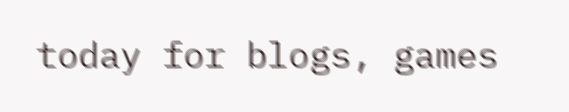today for blogs, games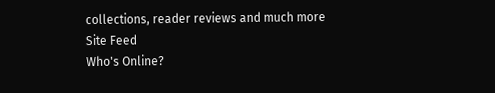collections, reader reviews and much more
Site Feed
Who's Online?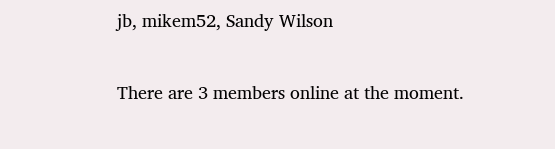jb, mikem52, Sandy Wilson

There are 3 members online at the moment.